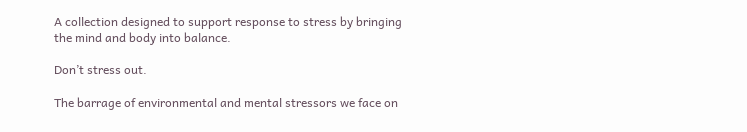A collection designed to support response to stress by bringing the mind and body into balance.

Don’t stress out.

The barrage of environmental and mental stressors we face on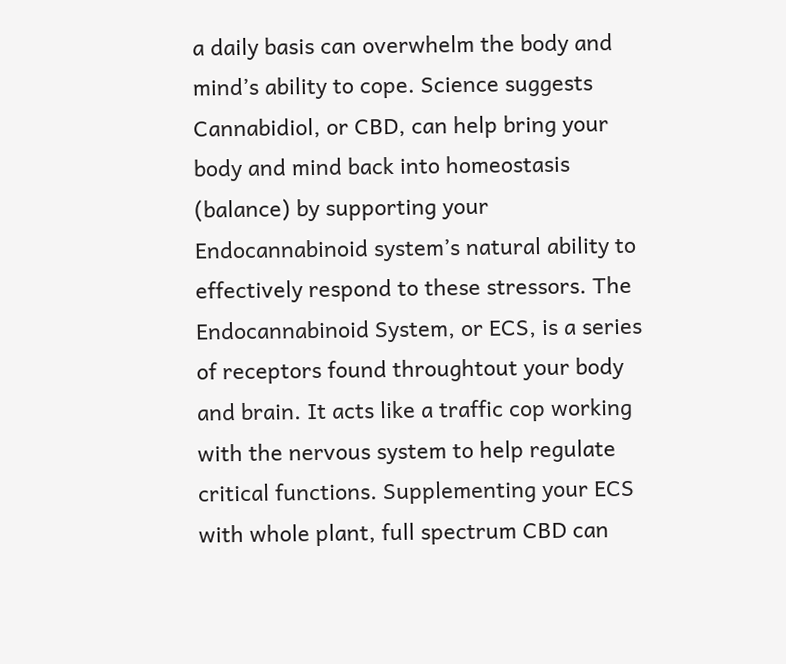a daily basis can overwhelm the body and mind’s ability to cope. Science suggests Cannabidiol, or CBD, can help bring your body and mind back into homeostasis (balance) by supporting your Endocannabinoid system’s natural ability to effectively respond to these stressors. The Endocannabinoid System, or ECS, is a series of receptors found throughtout your body and brain. It acts like a traffic cop working with the nervous system to help regulate critical functions. Supplementing your ECS with whole plant, full spectrum CBD can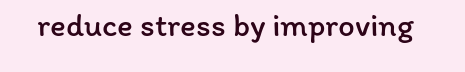reduce stress by improving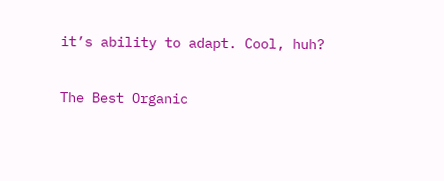it’s ability to adapt. Cool, huh?

The Best Organic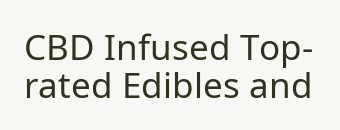CBD Infused Top-rated Edibles and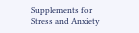Supplements for Stress and Anxiety